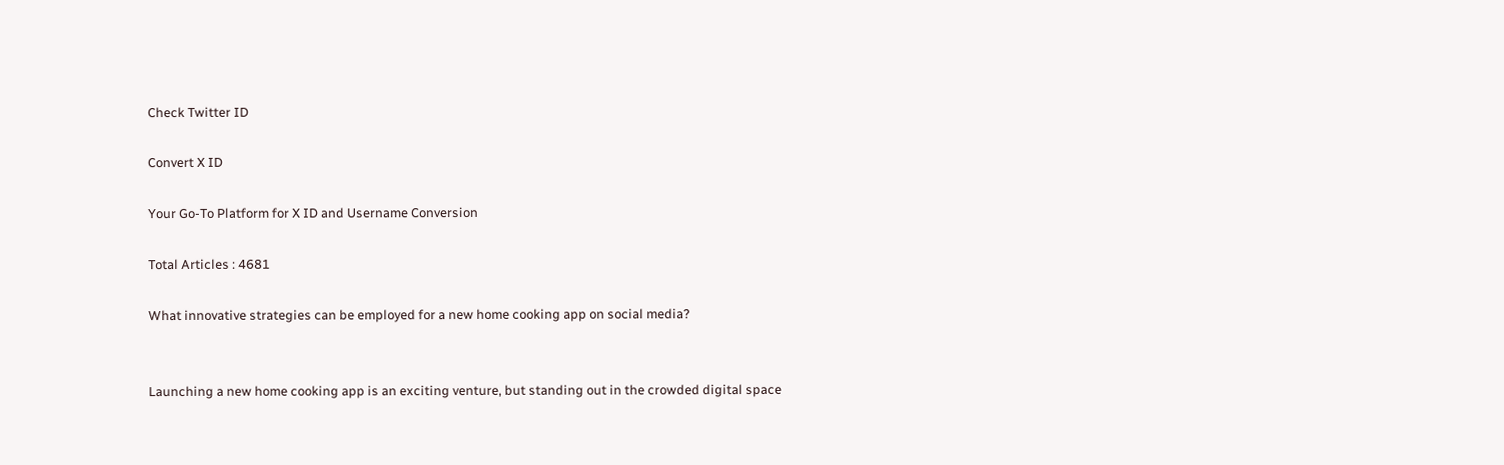Check Twitter ID

Convert X ID

Your Go-To Platform for X ID and Username Conversion

Total Articles : 4681

What innovative strategies can be employed for a new home cooking app on social media?


Launching a new home cooking app is an exciting venture, but standing out in the crowded digital space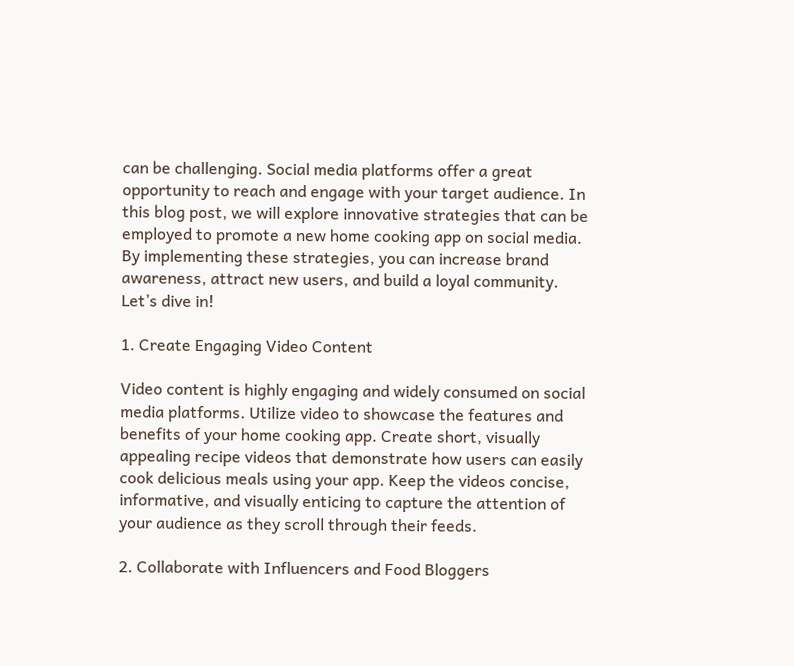can be challenging. Social media platforms offer a great opportunity to reach and engage with your target audience. In this blog post, we will explore innovative strategies that can be employed to promote a new home cooking app on social media. By implementing these strategies, you can increase brand awareness, attract new users, and build a loyal community. Let’s dive in!

1. Create Engaging Video Content

Video content is highly engaging and widely consumed on social media platforms. Utilize video to showcase the features and benefits of your home cooking app. Create short, visually appealing recipe videos that demonstrate how users can easily cook delicious meals using your app. Keep the videos concise, informative, and visually enticing to capture the attention of your audience as they scroll through their feeds.

2. Collaborate with Influencers and Food Bloggers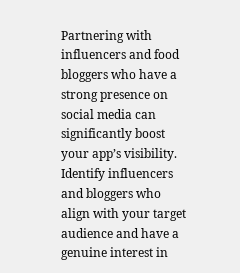Partnering with influencers and food bloggers who have a strong presence on social media can significantly boost your app’s visibility. Identify influencers and bloggers who align with your target audience and have a genuine interest in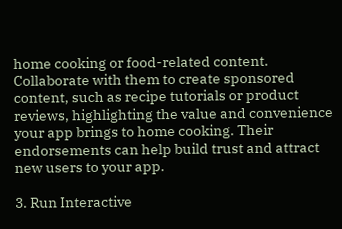home cooking or food-related content. Collaborate with them to create sponsored content, such as recipe tutorials or product reviews, highlighting the value and convenience your app brings to home cooking. Their endorsements can help build trust and attract new users to your app.

3. Run Interactive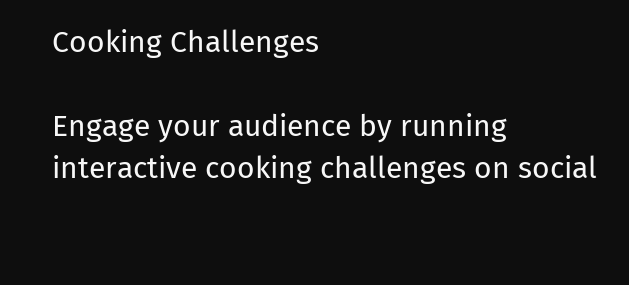Cooking Challenges

Engage your audience by running interactive cooking challenges on social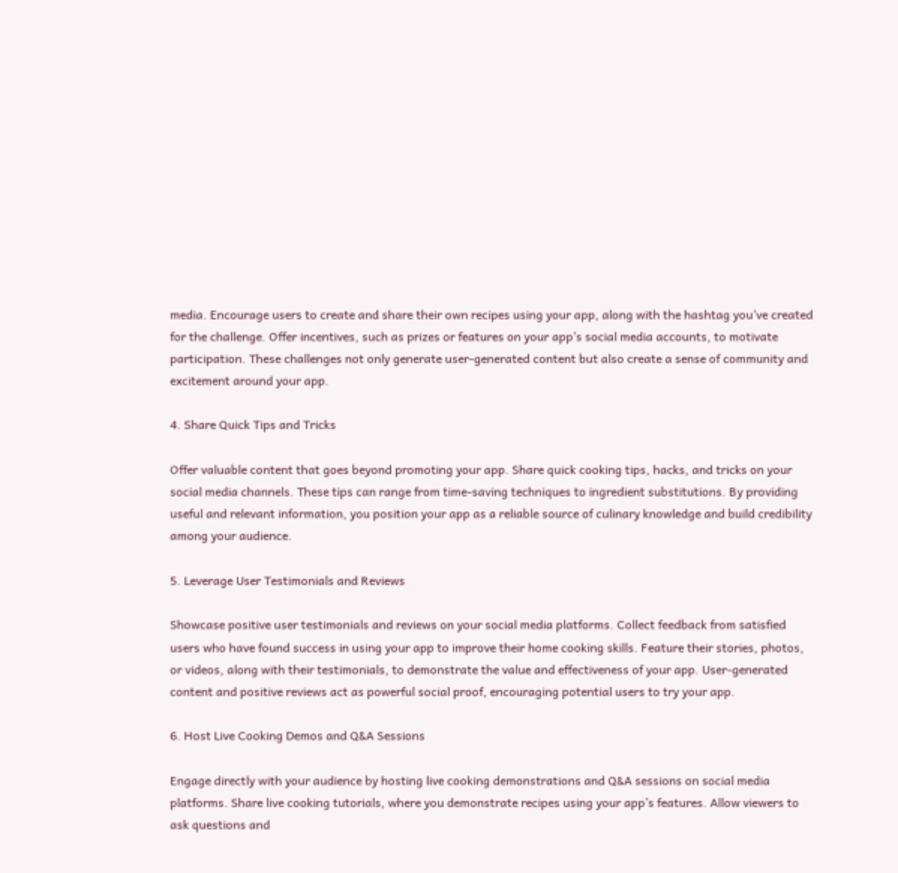media. Encourage users to create and share their own recipes using your app, along with the hashtag you’ve created for the challenge. Offer incentives, such as prizes or features on your app’s social media accounts, to motivate participation. These challenges not only generate user-generated content but also create a sense of community and excitement around your app.

4. Share Quick Tips and Tricks

Offer valuable content that goes beyond promoting your app. Share quick cooking tips, hacks, and tricks on your social media channels. These tips can range from time-saving techniques to ingredient substitutions. By providing useful and relevant information, you position your app as a reliable source of culinary knowledge and build credibility among your audience.

5. Leverage User Testimonials and Reviews

Showcase positive user testimonials and reviews on your social media platforms. Collect feedback from satisfied users who have found success in using your app to improve their home cooking skills. Feature their stories, photos, or videos, along with their testimonials, to demonstrate the value and effectiveness of your app. User-generated content and positive reviews act as powerful social proof, encouraging potential users to try your app.

6. Host Live Cooking Demos and Q&A Sessions

Engage directly with your audience by hosting live cooking demonstrations and Q&A sessions on social media platforms. Share live cooking tutorials, where you demonstrate recipes using your app’s features. Allow viewers to ask questions and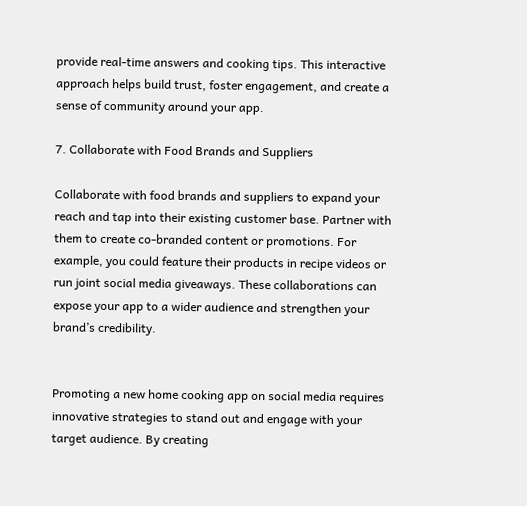provide real-time answers and cooking tips. This interactive approach helps build trust, foster engagement, and create a sense of community around your app.

7. Collaborate with Food Brands and Suppliers

Collaborate with food brands and suppliers to expand your reach and tap into their existing customer base. Partner with them to create co-branded content or promotions. For example, you could feature their products in recipe videos or run joint social media giveaways. These collaborations can expose your app to a wider audience and strengthen your brand’s credibility.


Promoting a new home cooking app on social media requires innovative strategies to stand out and engage with your target audience. By creating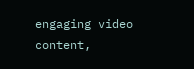engaging video content,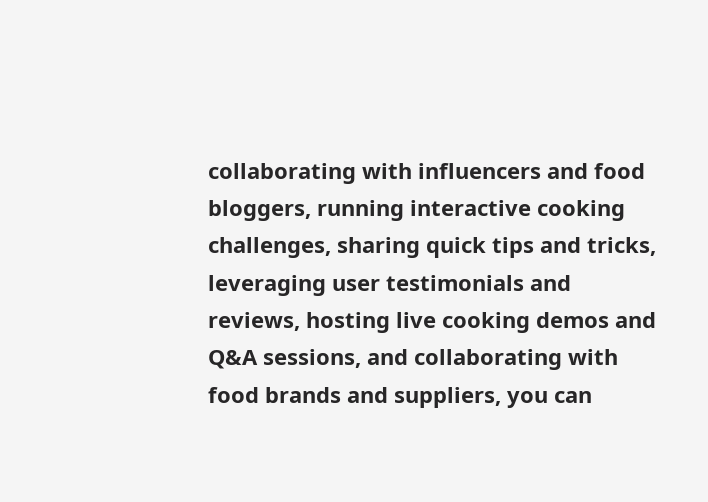collaborating with influencers and food bloggers, running interactive cooking challenges, sharing quick tips and tricks, leveraging user testimonials and reviews, hosting live cooking demos and Q&A sessions, and collaborating with food brands and suppliers, you can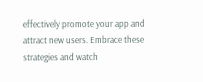effectively promote your app and attract new users. Embrace these strategies and watch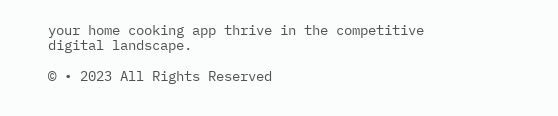your home cooking app thrive in the competitive digital landscape.

© • 2023 All Rights Reserved